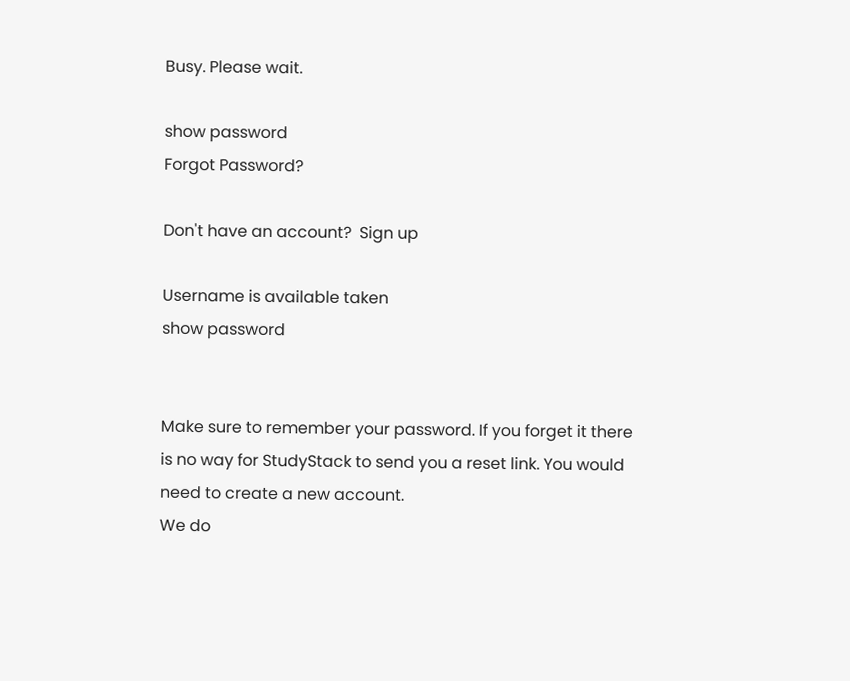Busy. Please wait.

show password
Forgot Password?

Don't have an account?  Sign up

Username is available taken
show password


Make sure to remember your password. If you forget it there is no way for StudyStack to send you a reset link. You would need to create a new account.
We do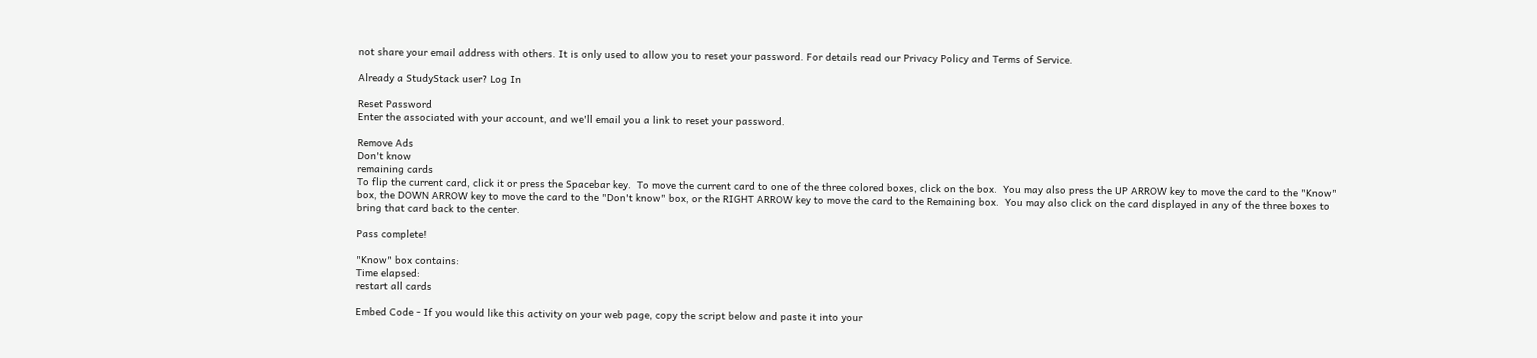not share your email address with others. It is only used to allow you to reset your password. For details read our Privacy Policy and Terms of Service.

Already a StudyStack user? Log In

Reset Password
Enter the associated with your account, and we'll email you a link to reset your password.

Remove Ads
Don't know
remaining cards
To flip the current card, click it or press the Spacebar key.  To move the current card to one of the three colored boxes, click on the box.  You may also press the UP ARROW key to move the card to the "Know" box, the DOWN ARROW key to move the card to the "Don't know" box, or the RIGHT ARROW key to move the card to the Remaining box.  You may also click on the card displayed in any of the three boxes to bring that card back to the center.

Pass complete!

"Know" box contains:
Time elapsed:
restart all cards

Embed Code - If you would like this activity on your web page, copy the script below and paste it into your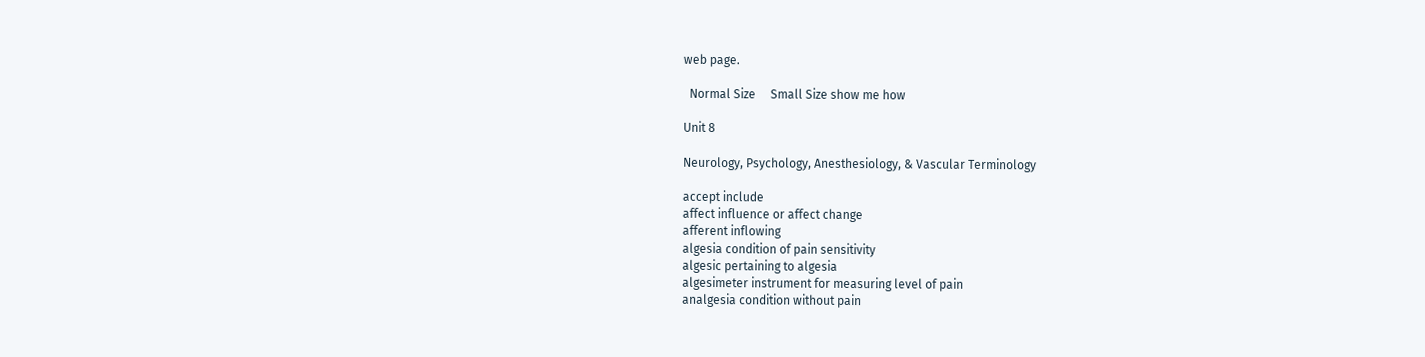web page.

  Normal Size     Small Size show me how

Unit 8

Neurology, Psychology, Anesthesiology, & Vascular Terminology

accept include
affect influence or affect change
afferent inflowing
algesia condition of pain sensitivity
algesic pertaining to algesia
algesimeter instrument for measuring level of pain
analgesia condition without pain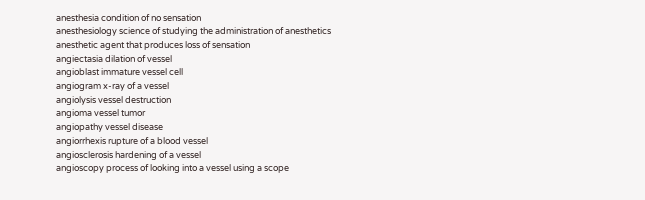anesthesia condition of no sensation
anesthesiology science of studying the administration of anesthetics
anesthetic agent that produces loss of sensation
angiectasia dilation of vessel
angioblast immature vessel cell
angiogram x-ray of a vessel
angiolysis vessel destruction
angioma vessel tumor
angiopathy vessel disease
angiorrhexis rupture of a blood vessel
angiosclerosis hardening of a vessel
angioscopy process of looking into a vessel using a scope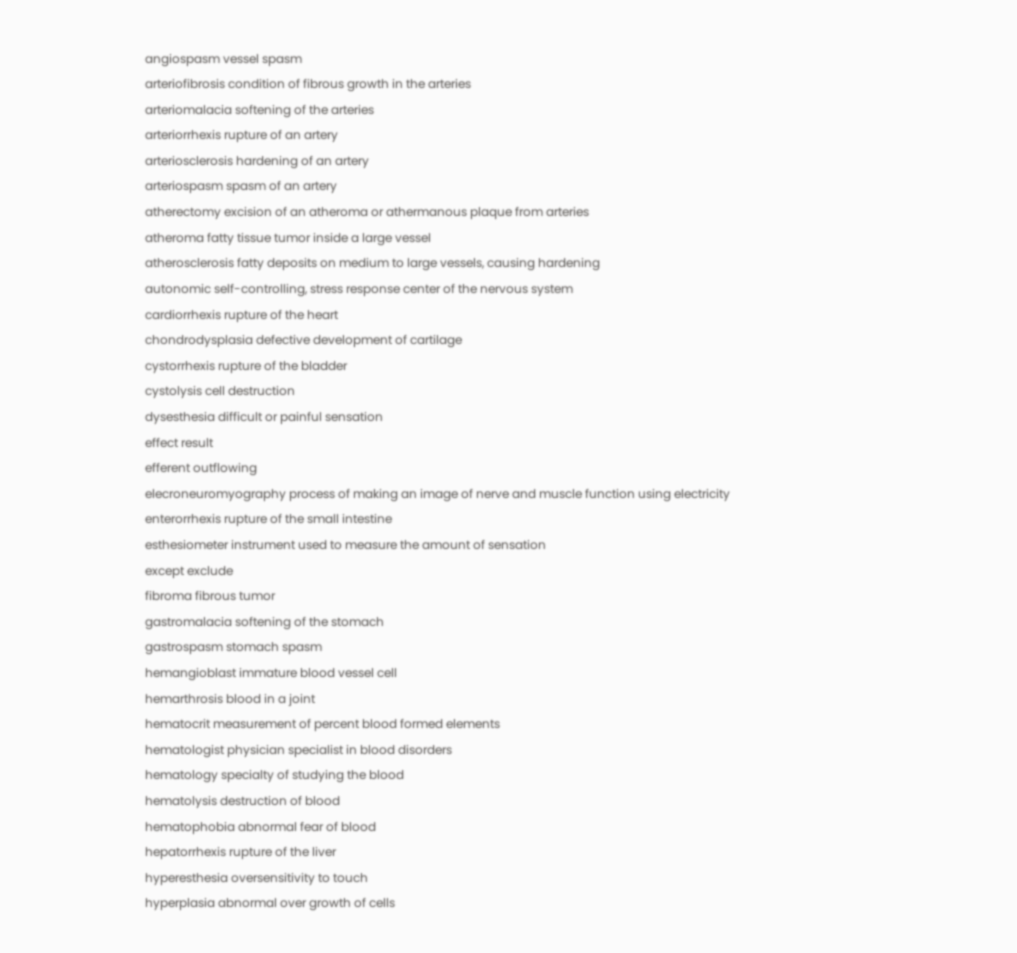angiospasm vessel spasm
arteriofibrosis condition of fibrous growth in the arteries
arteriomalacia softening of the arteries
arteriorrhexis rupture of an artery
arteriosclerosis hardening of an artery
arteriospasm spasm of an artery
atherectomy excision of an atheroma or athermanous plaque from arteries
atheroma fatty tissue tumor inside a large vessel
atherosclerosis fatty deposits on medium to large vessels, causing hardening
autonomic self-controlling, stress response center of the nervous system
cardiorrhexis rupture of the heart
chondrodysplasia defective development of cartilage
cystorrhexis rupture of the bladder
cystolysis cell destruction
dysesthesia difficult or painful sensation
effect result
efferent outflowing
elecroneuromyography process of making an image of nerve and muscle function using electricity
enterorrhexis rupture of the small intestine
esthesiometer instrument used to measure the amount of sensation
except exclude
fibroma fibrous tumor
gastromalacia softening of the stomach
gastrospasm stomach spasm
hemangioblast immature blood vessel cell
hemarthrosis blood in a joint
hematocrit measurement of percent blood formed elements
hematologist physician specialist in blood disorders
hematology specialty of studying the blood
hematolysis destruction of blood
hematophobia abnormal fear of blood
hepatorrhexis rupture of the liver
hyperesthesia oversensitivity to touch
hyperplasia abnormal over growth of cells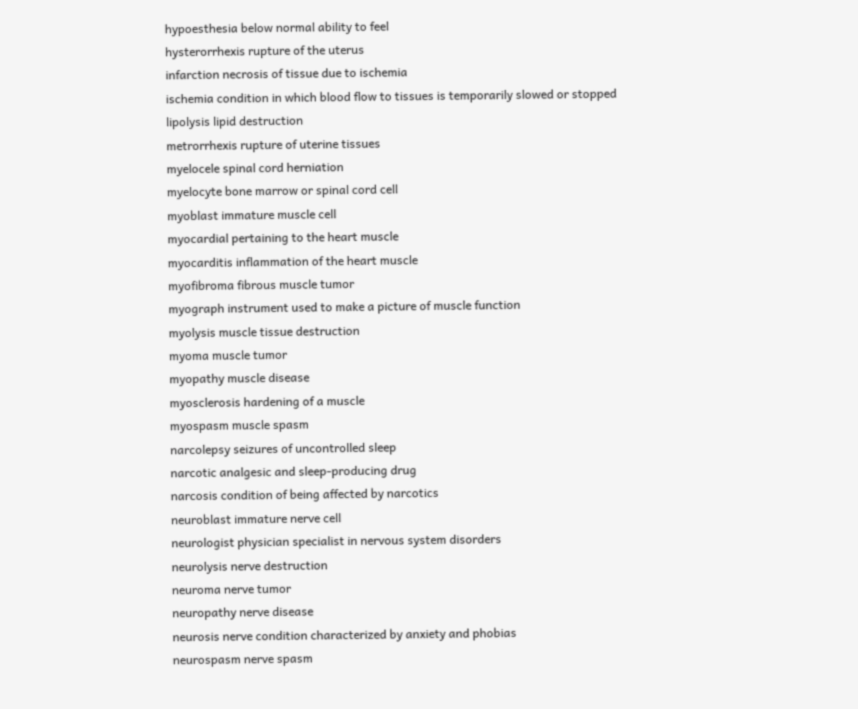hypoesthesia below normal ability to feel
hysterorrhexis rupture of the uterus
infarction necrosis of tissue due to ischemia
ischemia condition in which blood flow to tissues is temporarily slowed or stopped
lipolysis lipid destruction
metrorrhexis rupture of uterine tissues
myelocele spinal cord herniation
myelocyte bone marrow or spinal cord cell
myoblast immature muscle cell
myocardial pertaining to the heart muscle
myocarditis inflammation of the heart muscle
myofibroma fibrous muscle tumor
myograph instrument used to make a picture of muscle function
myolysis muscle tissue destruction
myoma muscle tumor
myopathy muscle disease
myosclerosis hardening of a muscle
myospasm muscle spasm
narcolepsy seizures of uncontrolled sleep
narcotic analgesic and sleep-producing drug
narcosis condition of being affected by narcotics
neuroblast immature nerve cell
neurologist physician specialist in nervous system disorders
neurolysis nerve destruction
neuroma nerve tumor
neuropathy nerve disease
neurosis nerve condition characterized by anxiety and phobias
neurospasm nerve spasm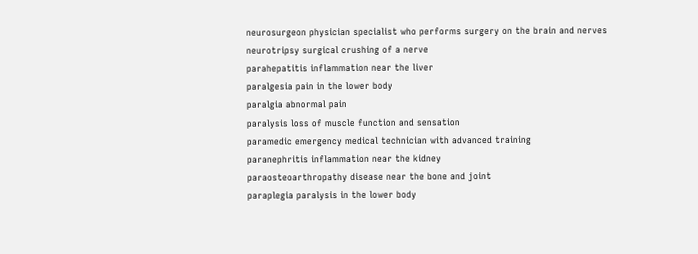neurosurgeon physician specialist who performs surgery on the brain and nerves
neurotripsy surgical crushing of a nerve
parahepatitis inflammation near the liver
paralgesia pain in the lower body
paralgia abnormal pain
paralysis loss of muscle function and sensation
paramedic emergency medical technician with advanced training
paranephritis inflammation near the kidney
paraosteoarthropathy disease near the bone and joint
paraplegia paralysis in the lower body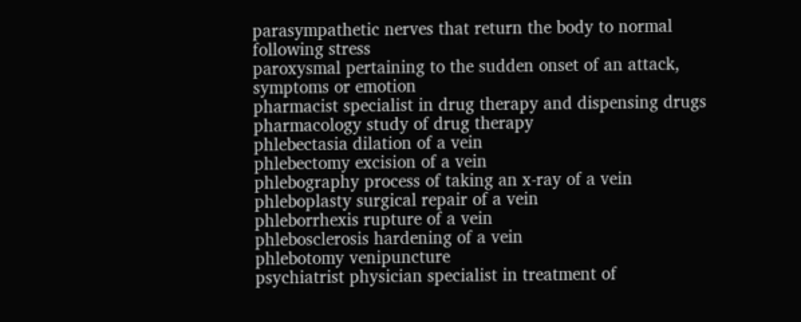parasympathetic nerves that return the body to normal following stress
paroxysmal pertaining to the sudden onset of an attack, symptoms or emotion
pharmacist specialist in drug therapy and dispensing drugs
pharmacology study of drug therapy
phlebectasia dilation of a vein
phlebectomy excision of a vein
phlebography process of taking an x-ray of a vein
phleboplasty surgical repair of a vein
phleborrhexis rupture of a vein
phlebosclerosis hardening of a vein
phlebotomy venipuncture
psychiatrist physician specialist in treatment of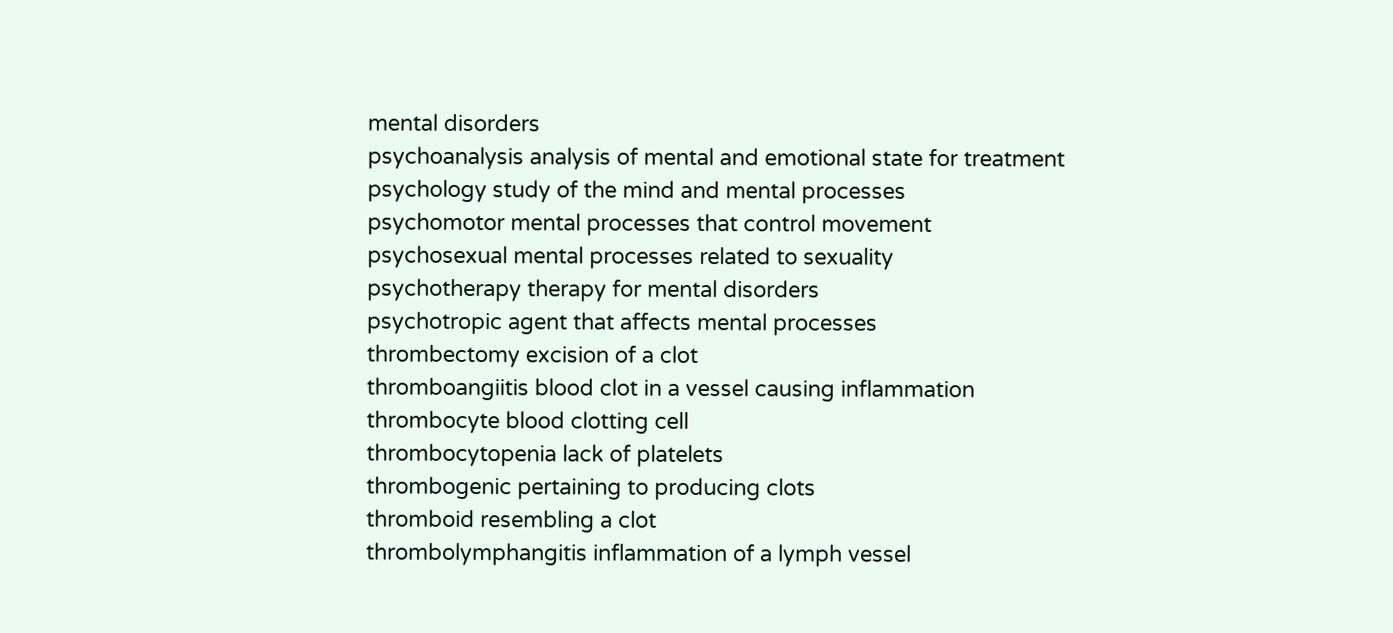mental disorders
psychoanalysis analysis of mental and emotional state for treatment
psychology study of the mind and mental processes
psychomotor mental processes that control movement
psychosexual mental processes related to sexuality
psychotherapy therapy for mental disorders
psychotropic agent that affects mental processes
thrombectomy excision of a clot
thromboangiitis blood clot in a vessel causing inflammation
thrombocyte blood clotting cell
thrombocytopenia lack of platelets
thrombogenic pertaining to producing clots
thromboid resembling a clot
thrombolymphangitis inflammation of a lymph vessel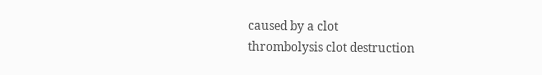caused by a clot
thrombolysis clot destruction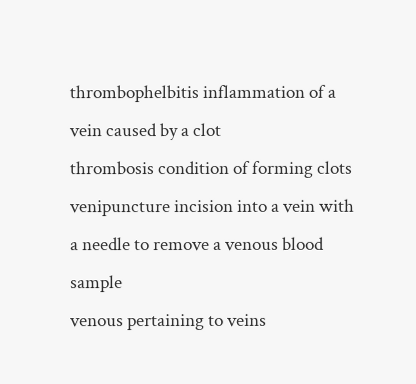thrombophelbitis inflammation of a vein caused by a clot
thrombosis condition of forming clots
venipuncture incision into a vein with a needle to remove a venous blood sample
venous pertaining to veins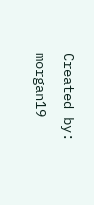Created by: morgan19